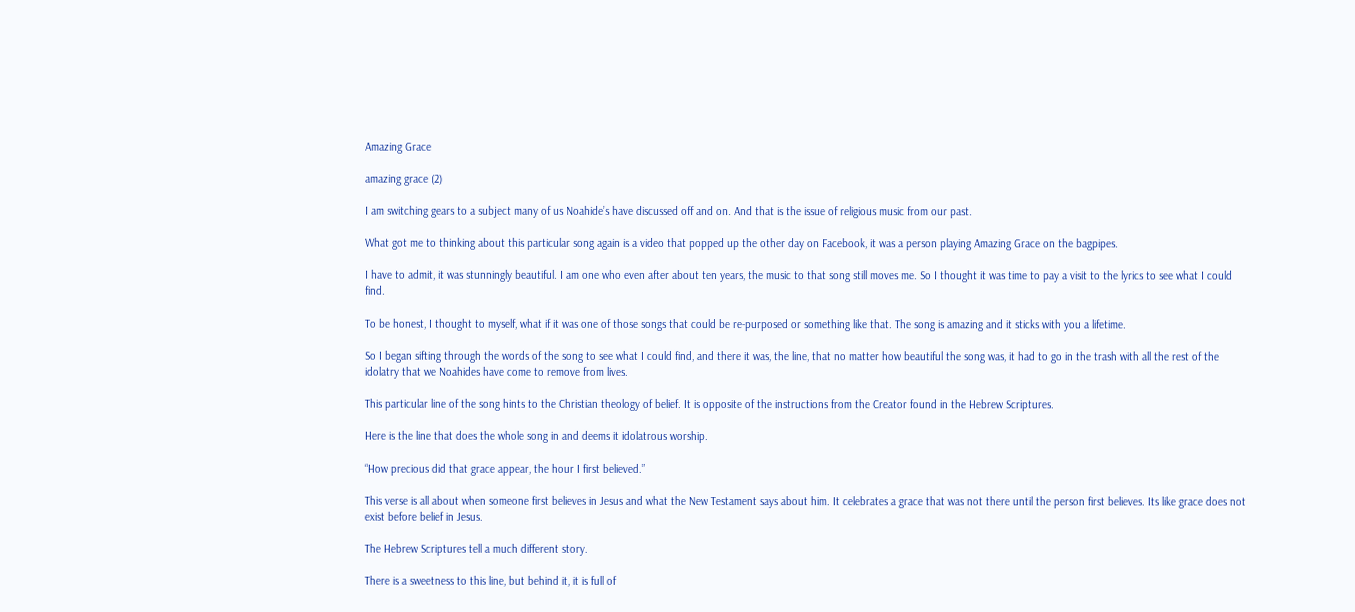Amazing Grace

amazing grace (2)

I am switching gears to a subject many of us Noahide’s have discussed off and on. And that is the issue of religious music from our past.

What got me to thinking about this particular song again is a video that popped up the other day on Facebook, it was a person playing Amazing Grace on the bagpipes.

I have to admit, it was stunningly beautiful. I am one who even after about ten years, the music to that song still moves me. So I thought it was time to pay a visit to the lyrics to see what I could find.

To be honest, I thought to myself, what if it was one of those songs that could be re-purposed or something like that. The song is amazing and it sticks with you a lifetime.

So I began sifting through the words of the song to see what I could find, and there it was, the line, that no matter how beautiful the song was, it had to go in the trash with all the rest of the idolatry that we Noahides have come to remove from lives.

This particular line of the song hints to the Christian theology of belief. It is opposite of the instructions from the Creator found in the Hebrew Scriptures.

Here is the line that does the whole song in and deems it idolatrous worship.

“How precious did that grace appear, the hour I first believed.”

This verse is all about when someone first believes in Jesus and what the New Testament says about him. It celebrates a grace that was not there until the person first believes. Its like grace does not exist before belief in Jesus.

The Hebrew Scriptures tell a much different story.

There is a sweetness to this line, but behind it, it is full of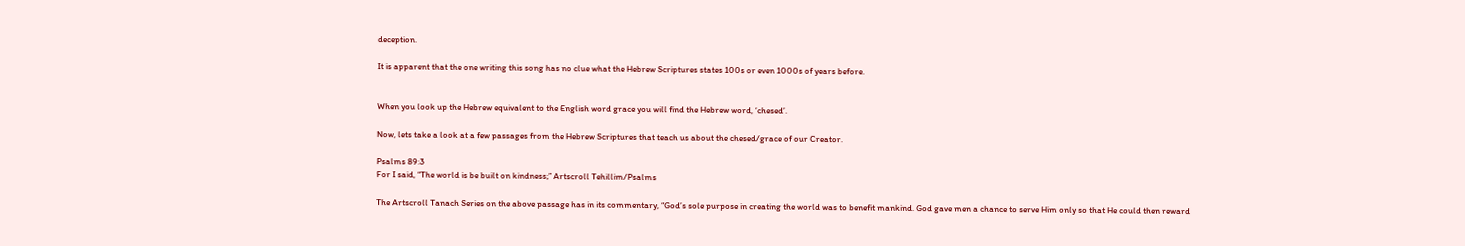deception.

It is apparent that the one writing this song has no clue what the Hebrew Scriptures states 100s or even 1000s of years before.


When you look up the Hebrew equivalent to the English word grace you will find the Hebrew word, ‘chesed’.

Now, lets take a look at a few passages from the Hebrew Scriptures that teach us about the chesed/grace of our Creator.

Psalms 89:3
For I said, “The world is be built on kindness;” Artscroll Tehillim/Psalms

The Artscroll Tanach Series on the above passage has in its commentary, “God’s sole purpose in creating the world was to benefit mankind. God gave men a chance to serve Him only so that He could then reward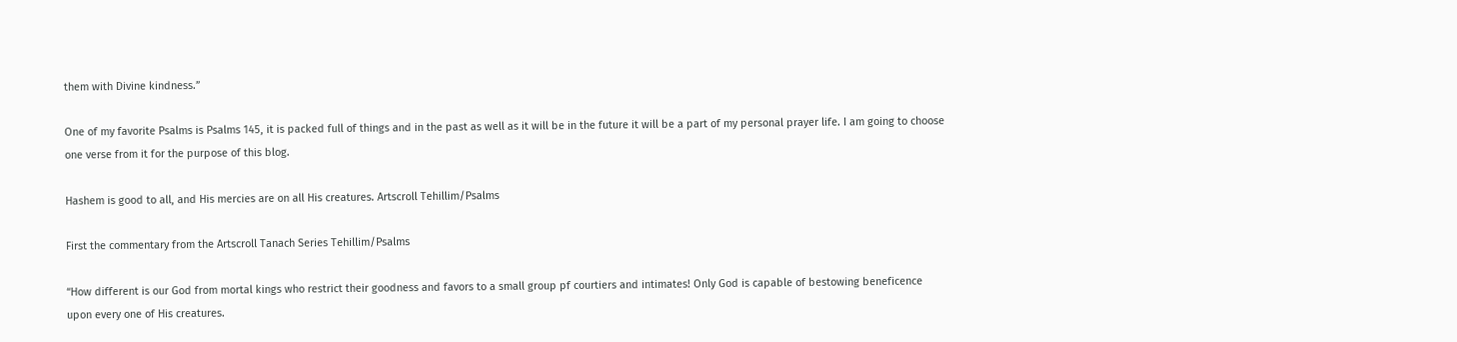them with Divine kindness.”

One of my favorite Psalms is Psalms 145, it is packed full of things and in the past as well as it will be in the future it will be a part of my personal prayer life. I am going to choose one verse from it for the purpose of this blog.

Hashem is good to all, and His mercies are on all His creatures. Artscroll Tehillim/Psalms

First the commentary from the Artscroll Tanach Series Tehillim/Psalms

“How different is our God from mortal kings who restrict their goodness and favors to a small group pf courtiers and intimates! Only God is capable of bestowing beneficence upon every one of His creatures.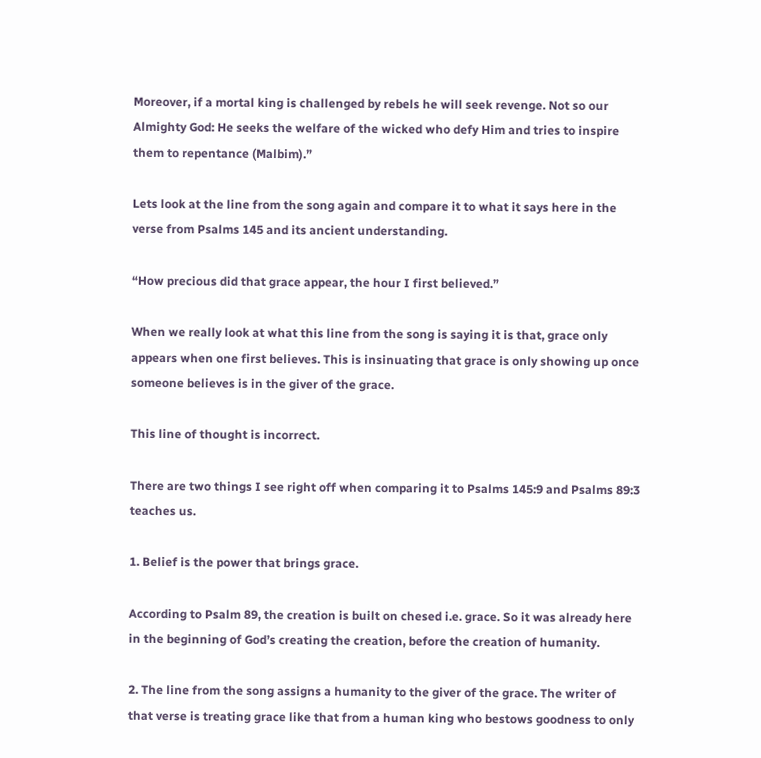Moreover, if a mortal king is challenged by rebels he will seek revenge. Not so our Almighty God: He seeks the welfare of the wicked who defy Him and tries to inspire them to repentance (Malbim).”

Lets look at the line from the song again and compare it to what it says here in the verse from Psalms 145 and its ancient understanding.

“How precious did that grace appear, the hour I first believed.”

When we really look at what this line from the song is saying it is that, grace only appears when one first believes. This is insinuating that grace is only showing up once someone believes is in the giver of the grace.

This line of thought is incorrect.

There are two things I see right off when comparing it to Psalms 145:9 and Psalms 89:3 teaches us.

1. Belief is the power that brings grace.

According to Psalm 89, the creation is built on chesed i.e. grace. So it was already here in the beginning of God’s creating the creation, before the creation of humanity.

2. The line from the song assigns a humanity to the giver of the grace. The writer of that verse is treating grace like that from a human king who bestows goodness to only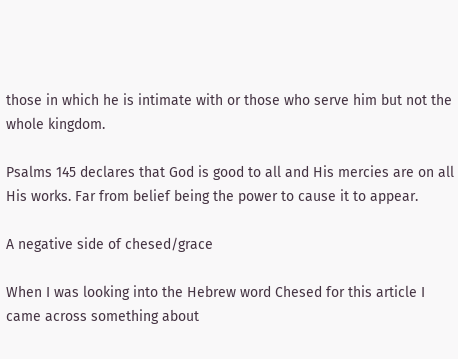those in which he is intimate with or those who serve him but not the whole kingdom.

Psalms 145 declares that God is good to all and His mercies are on all His works. Far from belief being the power to cause it to appear.

A negative side of chesed/grace

When I was looking into the Hebrew word Chesed for this article I came across something about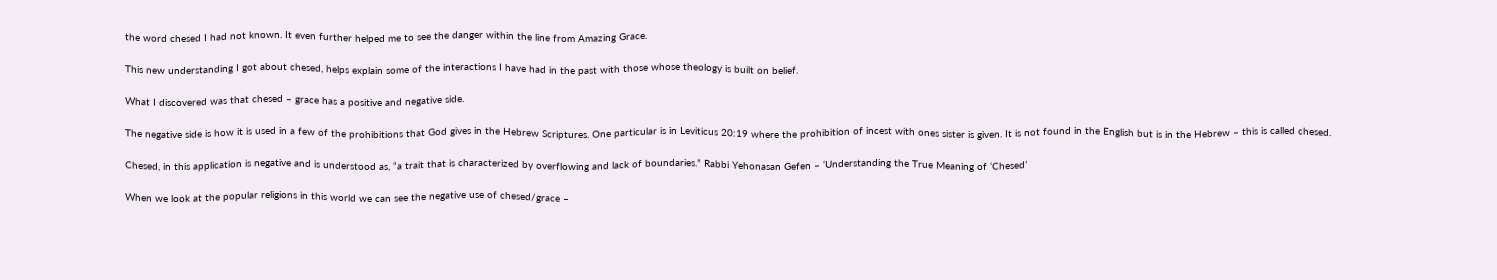the word chesed I had not known. It even further helped me to see the danger within the line from Amazing Grace.

This new understanding I got about chesed, helps explain some of the interactions I have had in the past with those whose theology is built on belief.

What I discovered was that chesed – grace has a positive and negative side.

The negative side is how it is used in a few of the prohibitions that God gives in the Hebrew Scriptures. One particular is in Leviticus 20:19 where the prohibition of incest with ones sister is given. It is not found in the English but is in the Hebrew – this is called chesed.

Chesed, in this application is negative and is understood as, “a trait that is characterized by overflowing and lack of boundaries.” Rabbi Yehonasan Gefen – ‘Understanding the True Meaning of ‘Chesed’

When we look at the popular religions in this world we can see the negative use of chesed/grace –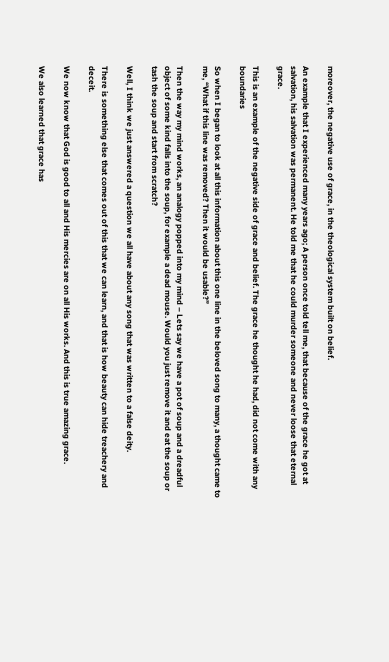moreover, the negative use of grace, in the theological system built on belief.

An example that I experienced many years ago; A person once told tell me, that because of the grace he got at salvation, his salvation was permanent. He told me that he could murder someone and never loose that eternal grace.

This is an example of the negative side of grace and belief. The grace he thought he had, did not come with any boundaries

So when I began to look at all this information about this one line in the beloved song to many, a thought came to me, “What if this line was removed? Then it would be usable?”

Then the way my mind works, an analogy popped into my mind – Lets say we have a pot of soup and a dreadful object of some kind falls into the soup, for example a dead mouse. Would you just remove it and eat the soup or tash the soup and start from scratch?

Well, I think we just answered a question we all have about any song that was written to a false deity.

There is something else that comes out of this that we can learn, and that is how beauty can hide treachery and deceit.

We now know that God is good to all and His mercies are on all His works. And this is true amazing grace.

We also learned that grace has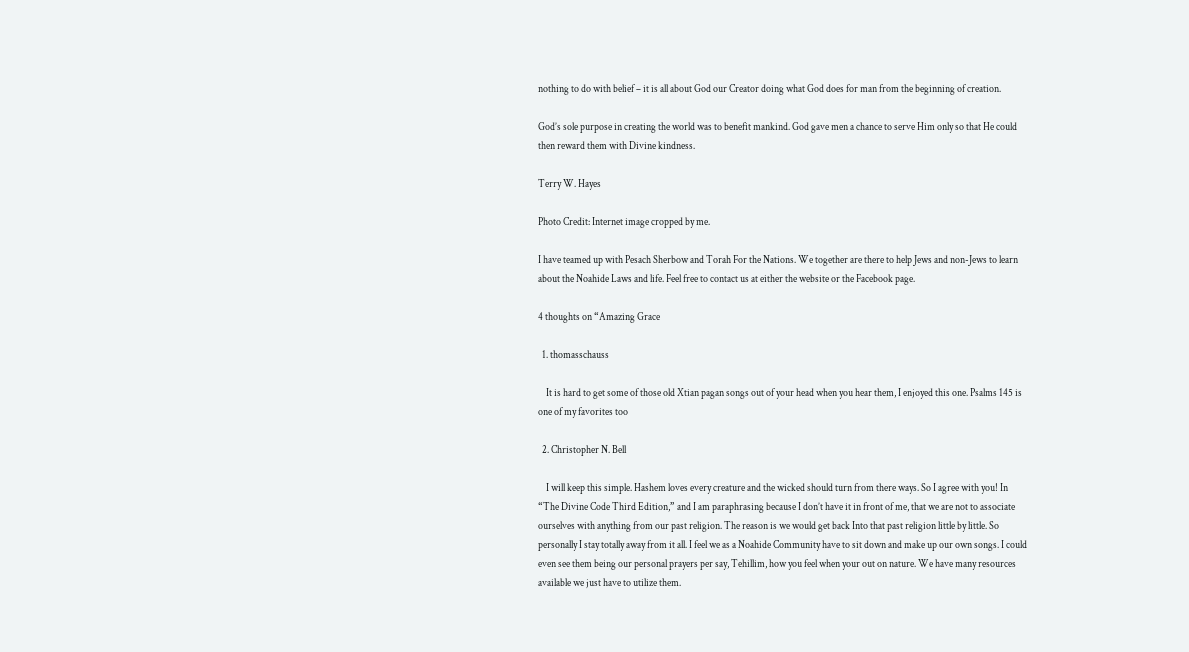nothing to do with belief – it is all about God our Creator doing what God does for man from the beginning of creation.

God’s sole purpose in creating the world was to benefit mankind. God gave men a chance to serve Him only so that He could then reward them with Divine kindness.

Terry W. Hayes

Photo Credit: Internet image cropped by me.

I have teamed up with Pesach Sherbow and Torah For the Nations. We together are there to help Jews and non-Jews to learn about the Noahide Laws and life. Feel free to contact us at either the website or the Facebook page.

4 thoughts on “Amazing Grace

  1. thomasschauss

    It is hard to get some of those old Xtian pagan songs out of your head when you hear them, I enjoyed this one. Psalms 145 is one of my favorites too

  2. Christopher N. Bell

    I will keep this simple. Hashem loves every creature and the wicked should turn from there ways. So I agree with you! In “The Divine Code Third Edition,” and I am paraphrasing because I don’t have it in front of me, that we are not to associate ourselves with anything from our past religion. The reason is we would get back Into that past religion little by little. So personally I stay totally away from it all. I feel we as a Noahide Community have to sit down and make up our own songs. I could even see them being our personal prayers per say, Tehillim, how you feel when your out on nature. We have many resources available we just have to utilize them.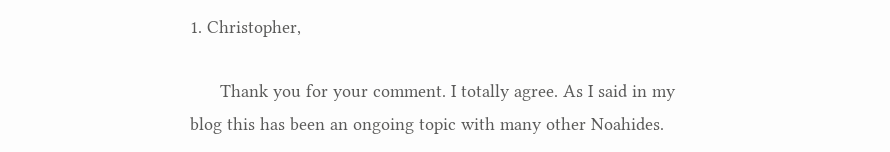1. Christopher,

      Thank you for your comment. I totally agree. As I said in my blog this has been an ongoing topic with many other Noahides.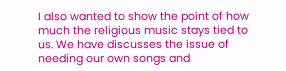I also wanted to show the point of how much the religious music stays tied to us. We have discusses the issue of needing our own songs and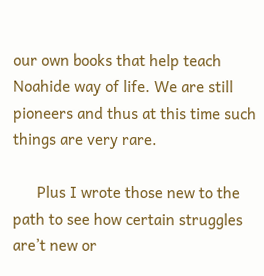our own books that help teach Noahide way of life. We are still pioneers and thus at this time such things are very rare.

      Plus I wrote those new to the path to see how certain struggles are’t new or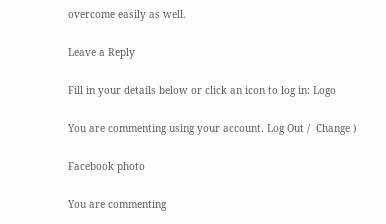overcome easily as well.

Leave a Reply

Fill in your details below or click an icon to log in: Logo

You are commenting using your account. Log Out /  Change )

Facebook photo

You are commenting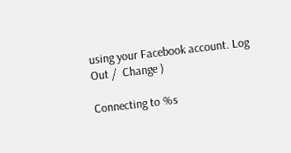using your Facebook account. Log Out /  Change )

Connecting to %s